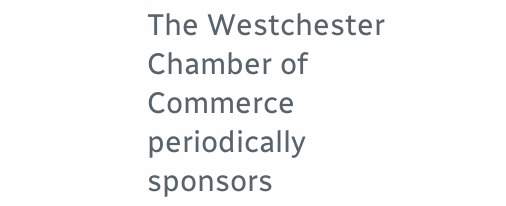The Westchester Chamber of Commerce periodically sponsors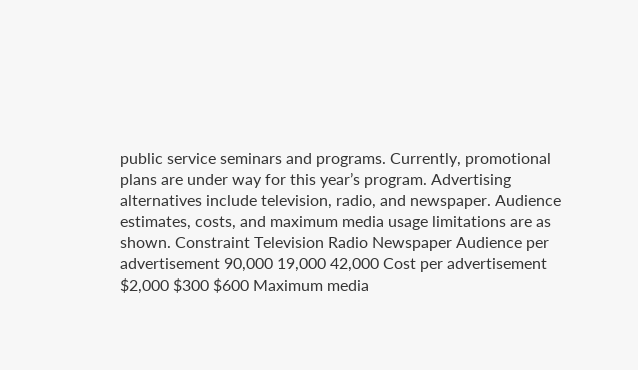public service seminars and programs. Currently, promotional plans are under way for this year’s program. Advertising alternatives include television, radio, and newspaper. Audience estimates, costs, and maximum media usage limitations are as shown. Constraint Television Radio Newspaper Audience per advertisement 90,000 19,000 42,000 Cost per advertisement $2,000 $300 $600 Maximum media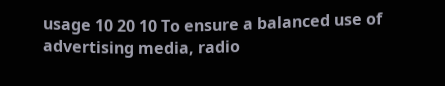usage 10 20 10 To ensure a balanced use of advertising media, radio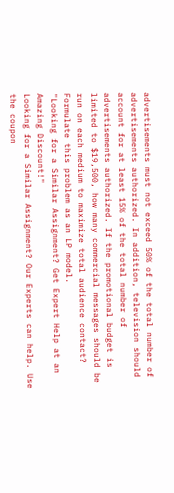advertisements must not exceed 50% of the total number of advertisements authorized. In addition, television should account for at least 15% of the total number of advertisements authorized. If the promotional budget is limited to $19,500, how many commercial messages should be run on each medium to maximize total audience contact? Formulate this problem as an LP model.
"Looking for a Similar Assignment? Get Expert Help at an Amazing Discount!"
Looking for a Similar Assignment? Our Experts can help. Use the coupon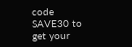code SAVE30 to get your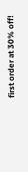first order at 30% off!